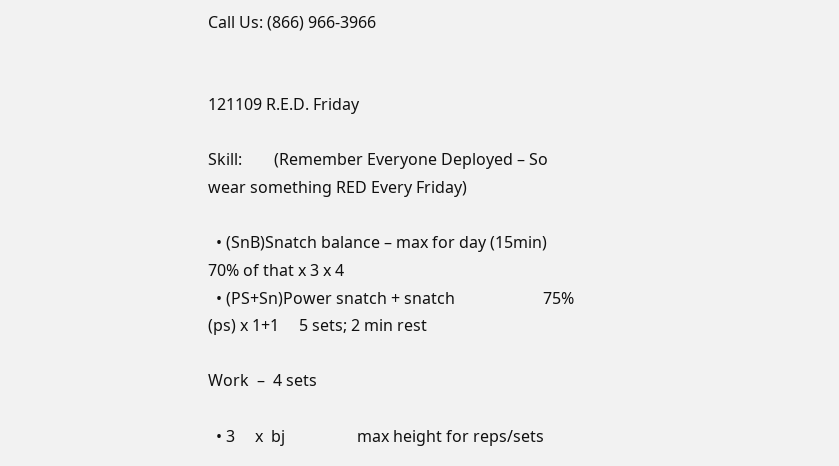Call Us: (866) 966-3966


121109 R.E.D. Friday

Skill:        (Remember Everyone Deployed – So wear something RED Every Friday)

  • (SnB)Snatch balance – max for day (15min)   70% of that x 3 x 4
  • (PS+Sn)Power snatch + snatch                      75% (ps) x 1+1     5 sets; 2 min rest

Work  –  4 sets

  • 3     x  bj                  max height for reps/sets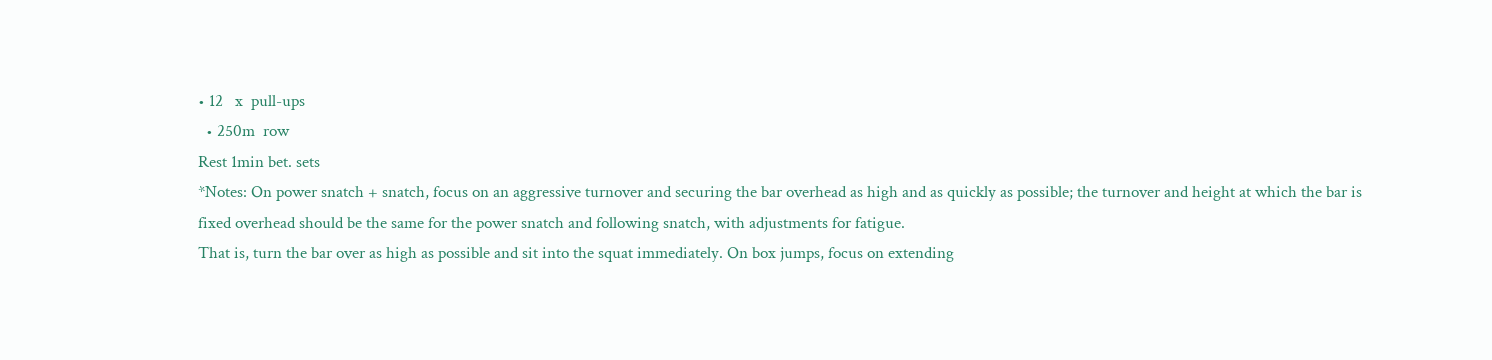• 12   x  pull-ups
  • 250m  row
Rest 1min bet. sets
*Notes: On power snatch + snatch, focus on an aggressive turnover and securing the bar overhead as high and as quickly as possible; the turnover and height at which the bar is fixed overhead should be the same for the power snatch and following snatch, with adjustments for fatigue.
That is, turn the bar over as high as possible and sit into the squat immediately. On box jumps, focus on extending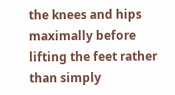the knees and hips maximally before lifting the feet rather than simply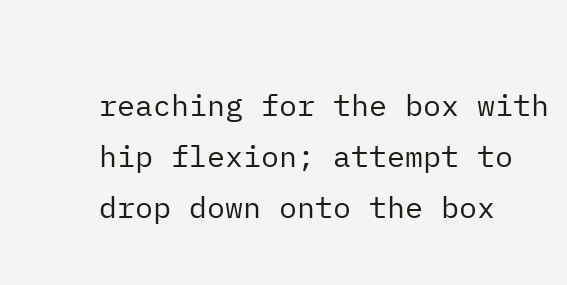reaching for the box with hip flexion; attempt to drop down onto the box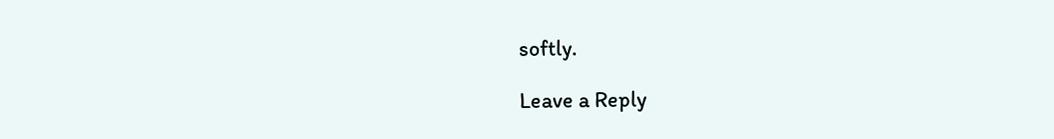softly.

Leave a Reply